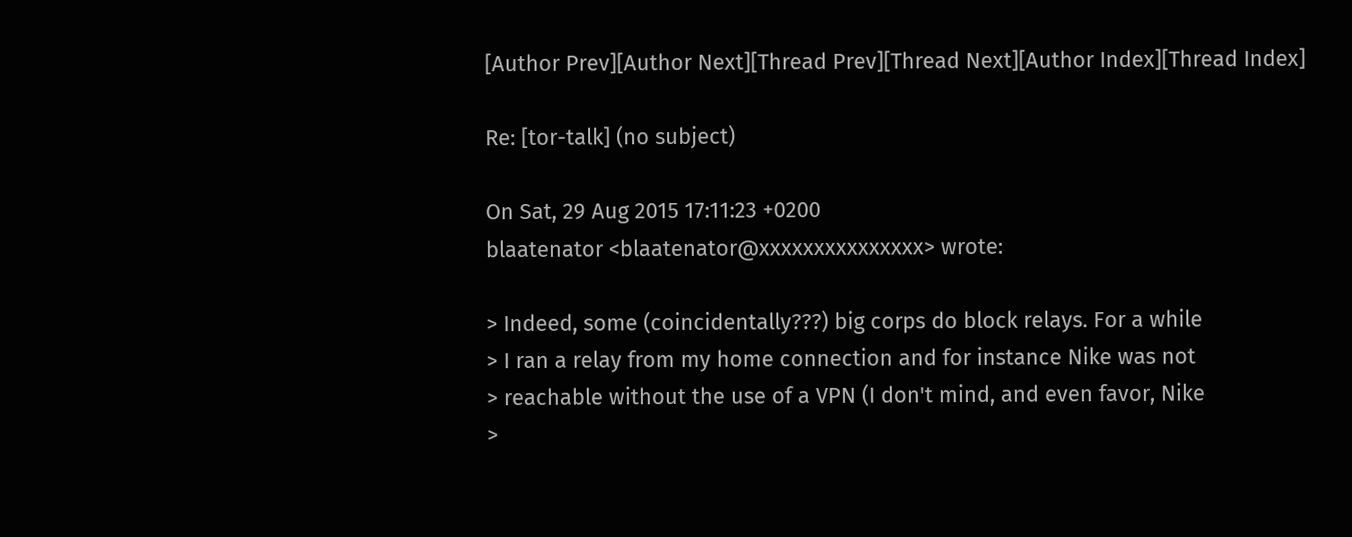[Author Prev][Author Next][Thread Prev][Thread Next][Author Index][Thread Index]

Re: [tor-talk] (no subject)

On Sat, 29 Aug 2015 17:11:23 +0200
blaatenator <blaatenator@xxxxxxxxxxxxxxx> wrote:

> Indeed, some (coincidentally???) big corps do block relays. For a while
> I ran a relay from my home connection and for instance Nike was not
> reachable without the use of a VPN (I don't mind, and even favor, Nike
>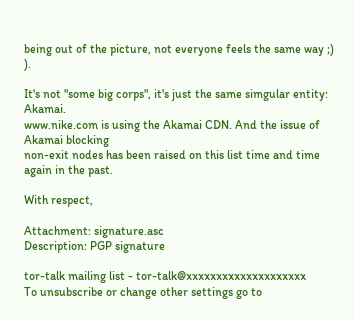being out of the picture, not everyone feels the same way ;) ).

It's not "some big corps", it's just the same simgular entity: Akamai.
www.nike.com is using the Akamai CDN. And the issue of Akamai blocking
non-exit nodes has been raised on this list time and time again in the past.

With respect,

Attachment: signature.asc
Description: PGP signature

tor-talk mailing list - tor-talk@xxxxxxxxxxxxxxxxxxxx
To unsubscribe or change other settings go to